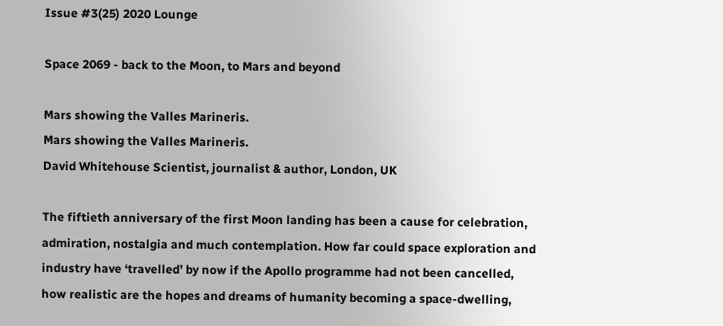Issue #3(25) 2020 Lounge

Space 2069 - back to the Moon, to Mars and beyond

Mars showing the Valles Marineris.
Mars showing the Valles Marineris.
David Whitehouse Scientist, journalist & author, London, UK

The fiftieth anniversary of the first Moon landing has been a cause for celebration, admiration, nostalgia and much contemplation. How far could space exploration and industry have ‘travelled’ by now if the Apollo programme had not been cancelled, how realistic are the hopes and dreams of humanity becoming a space-dwelling,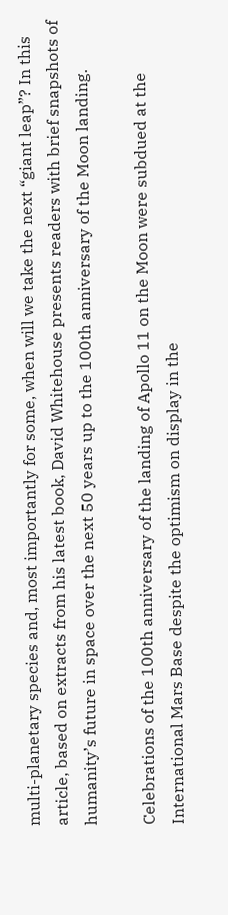multi-planetary species and, most importantly for some, when will we take the next “giant leap”? In this article, based on extracts from his latest book, David Whitehouse presents readers with brief snapshots of humanity’s future in space over the next 50 years up to the 100th anniversary of the Moon landing.

Celebrations of the 100th anniversary of the landing of Apollo 11 on the Moon were subdued at the International Mars Base despite the optimism on display in the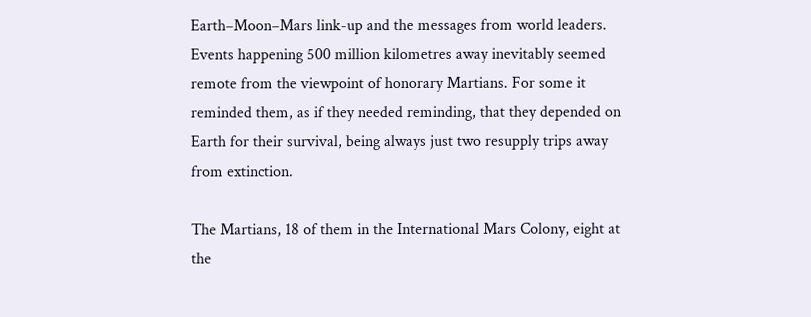Earth–Moon–Mars link-up and the messages from world leaders. Events happening 500 million kilometres away inevitably seemed remote from the viewpoint of honorary Martians. For some it reminded them, as if they needed reminding, that they depended on Earth for their survival, being always just two resupply trips away from extinction.

The Martians, 18 of them in the International Mars Colony, eight at the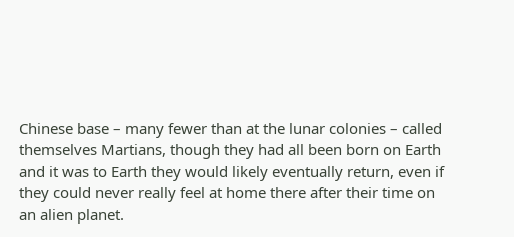Chinese base – many fewer than at the lunar colonies – called themselves Martians, though they had all been born on Earth and it was to Earth they would likely eventually return, even if they could never really feel at home there after their time on an alien planet.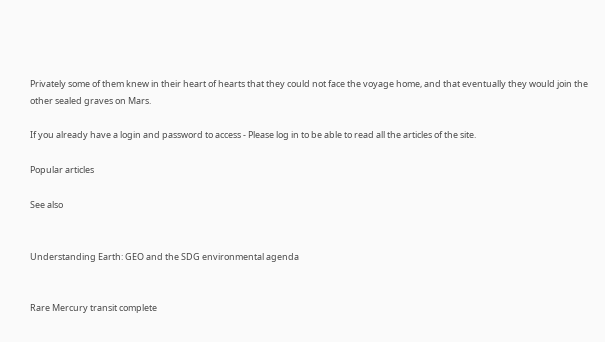Privately some of them knew in their heart of hearts that they could not face the voyage home, and that eventually they would join the other sealed graves on Mars.

If you already have a login and password to access - Please log in to be able to read all the articles of the site.

Popular articles

See also


Understanding Earth: GEO and the SDG environmental agenda


Rare Mercury transit complete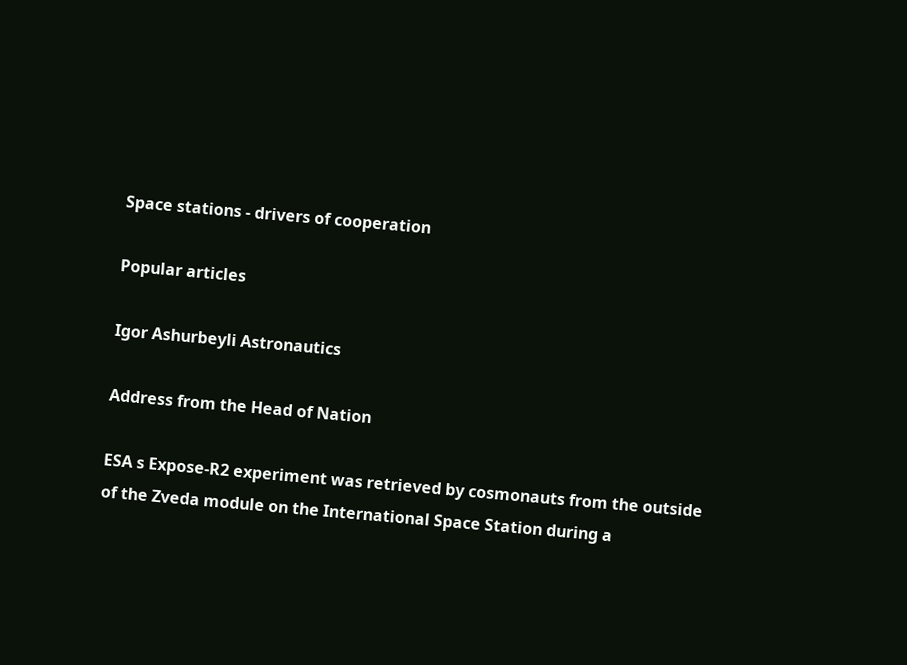Space stations - drivers of cooperation

Popular articles

Igor Ashurbeyli Astronautics

Address from the Head of Nation

ESA s Expose-R2 experiment was retrieved by cosmonauts from the outside of the Zveda module on the International Space Station during a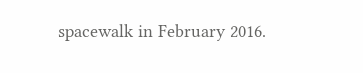spacewalk in February 2016.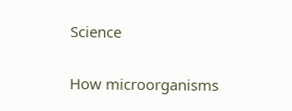Science

How microorganisms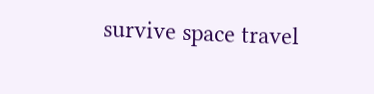survive space travel